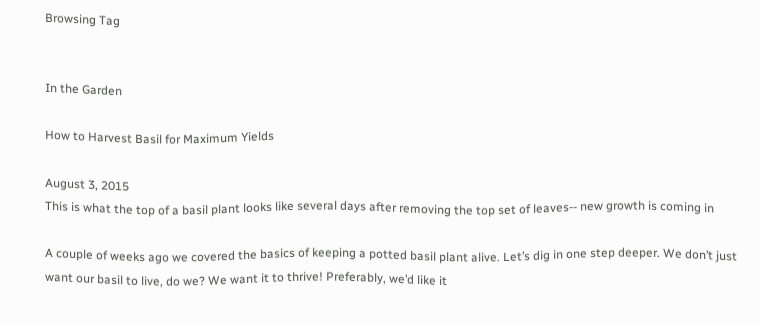Browsing Tag


In the Garden

How to Harvest Basil for Maximum Yields

August 3, 2015
This is what the top of a basil plant looks like several days after removing the top set of leaves-- new growth is coming in

A couple of weeks ago we covered the basics of keeping a potted basil plant alive. Let’s dig in one step deeper. We don’t just want our basil to live, do we? We want it to thrive! Preferably, we’d like it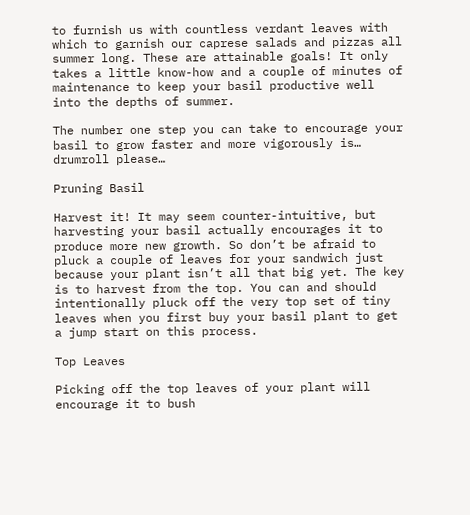to furnish us with countless verdant leaves with which to garnish our caprese salads and pizzas all summer long. These are attainable goals! It only takes a little know-how and a couple of minutes of maintenance to keep your basil productive well into the depths of summer.

The number one step you can take to encourage your basil to grow faster and more vigorously is… drumroll please…

Pruning Basil

Harvest it! It may seem counter-intuitive, but harvesting your basil actually encourages it to produce more new growth. So don’t be afraid to pluck a couple of leaves for your sandwich just because your plant isn’t all that big yet. The key is to harvest from the top. You can and should intentionally pluck off the very top set of tiny leaves when you first buy your basil plant to get a jump start on this process.

Top Leaves

Picking off the top leaves of your plant will encourage it to bush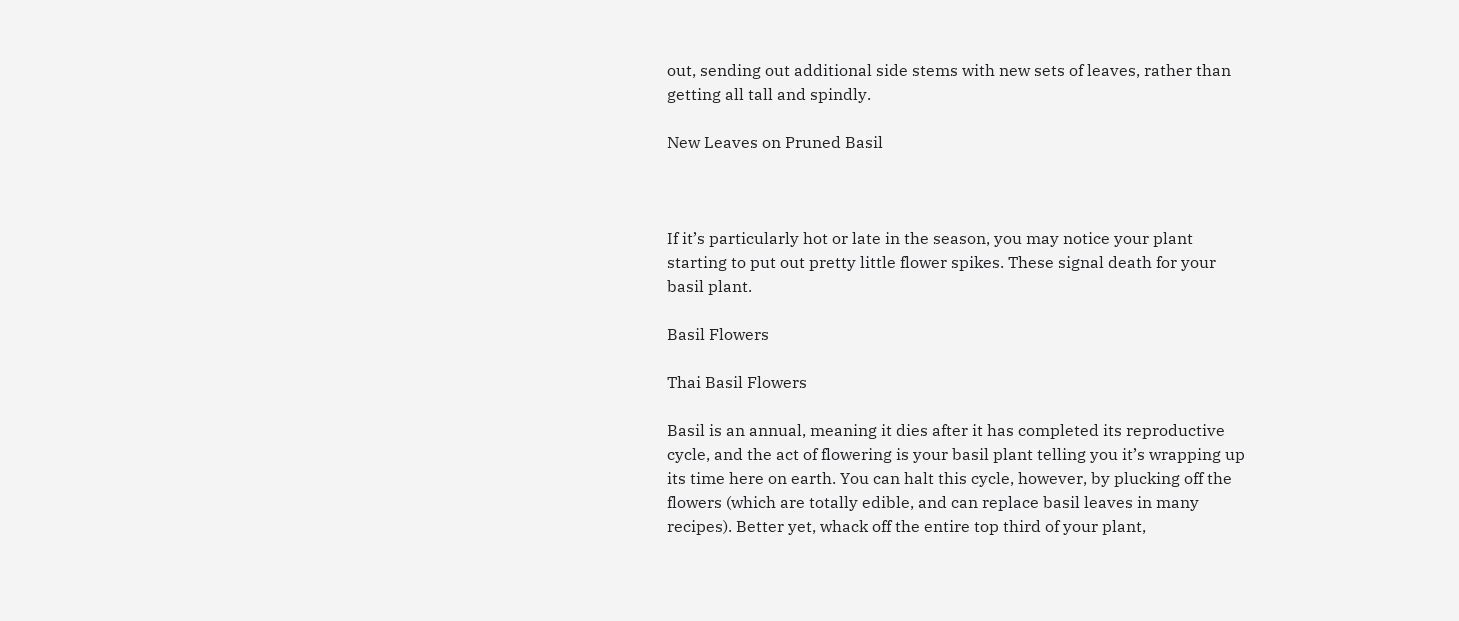out, sending out additional side stems with new sets of leaves, rather than getting all tall and spindly.

New Leaves on Pruned Basil



If it’s particularly hot or late in the season, you may notice your plant starting to put out pretty little flower spikes. These signal death for your basil plant.

Basil Flowers

Thai Basil Flowers

Basil is an annual, meaning it dies after it has completed its reproductive cycle, and the act of flowering is your basil plant telling you it’s wrapping up its time here on earth. You can halt this cycle, however, by plucking off the flowers (which are totally edible, and can replace basil leaves in many recipes). Better yet, whack off the entire top third of your plant,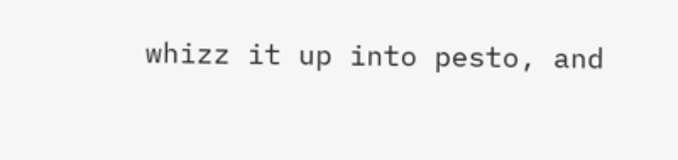whizz it up into pesto, and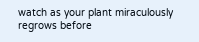watch as your plant miraculously regrows before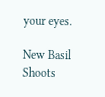your eyes.

New Basil Shoots